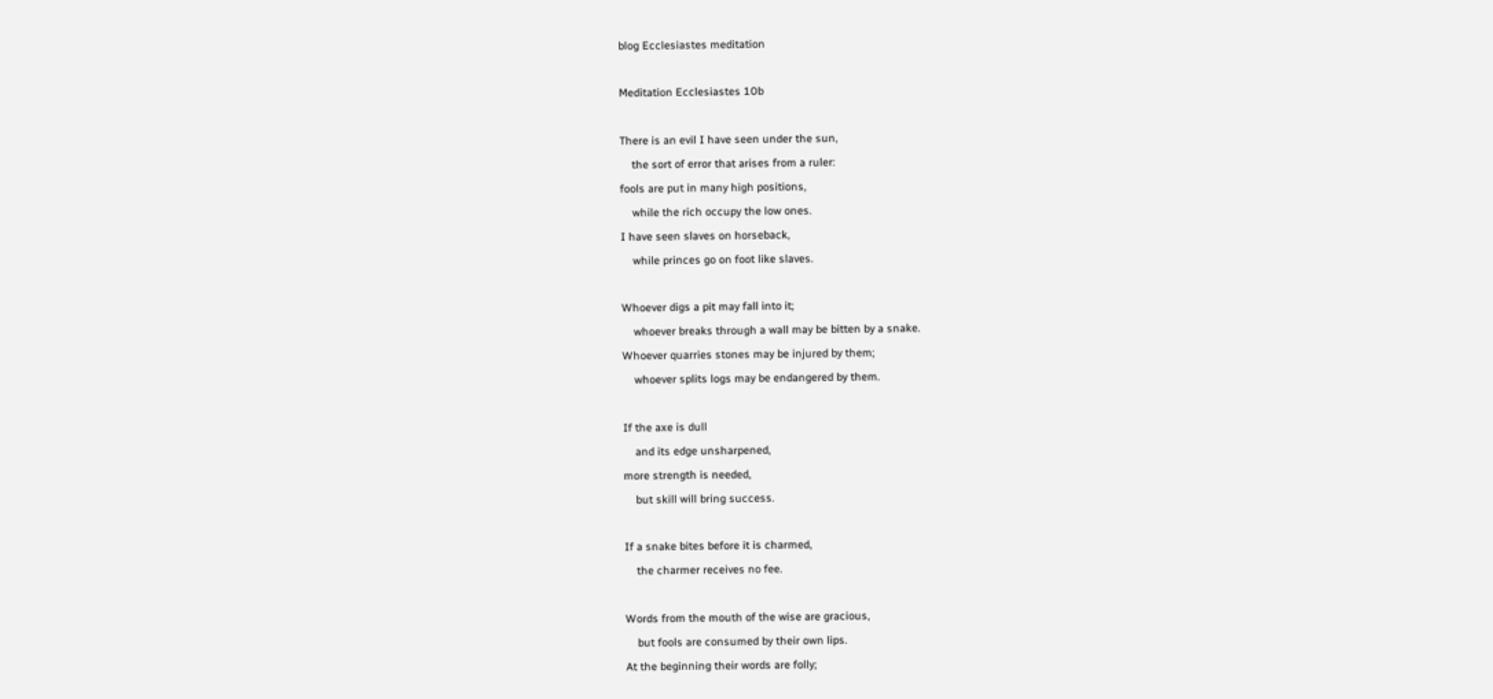blog Ecclesiastes meditation

Meditation Ecclesiastes 10b

There is an evil I have seen under the sun,
    the sort of error that arises from a ruler:
fools are put in many high positions,
    while the rich occupy the low ones.
I have seen slaves on horseback,
    while princes go on foot like slaves.

Whoever digs a pit may fall into it;
    whoever breaks through a wall may be bitten by a snake.
Whoever quarries stones may be injured by them;
    whoever splits logs may be endangered by them.

If the axe is dull
    and its edge unsharpened,
more strength is needed,
    but skill will bring success.

If a snake bites before it is charmed,
    the charmer receives no fee.

Words from the mouth of the wise are gracious,
    but fools are consumed by their own lips.
At the beginning their words are folly;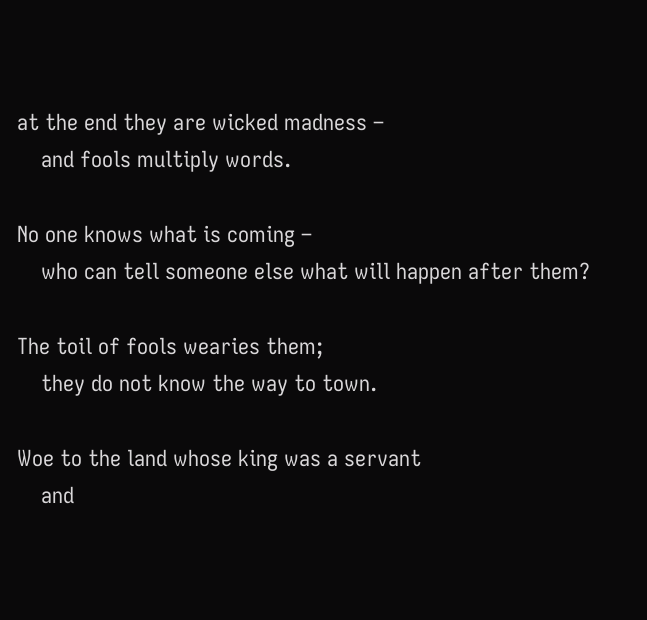at the end they are wicked madness –
    and fools multiply words.

No one knows what is coming –
    who can tell someone else what will happen after them?

The toil of fools wearies them;
    they do not know the way to town.

Woe to the land whose king was a servant
    and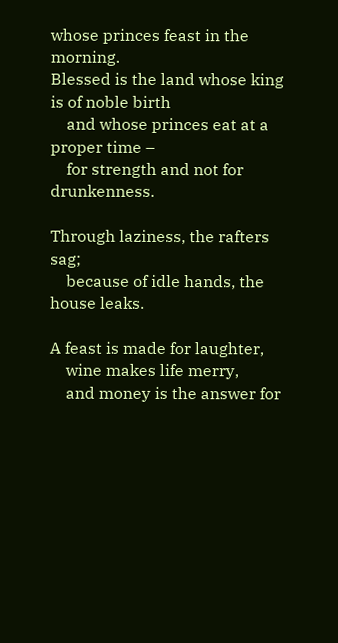whose princes feast in the morning.
Blessed is the land whose king is of noble birth
    and whose princes eat at a proper time –
    for strength and not for drunkenness.

Through laziness, the rafters sag;
    because of idle hands, the house leaks.

A feast is made for laughter,
    wine makes life merry,
    and money is the answer for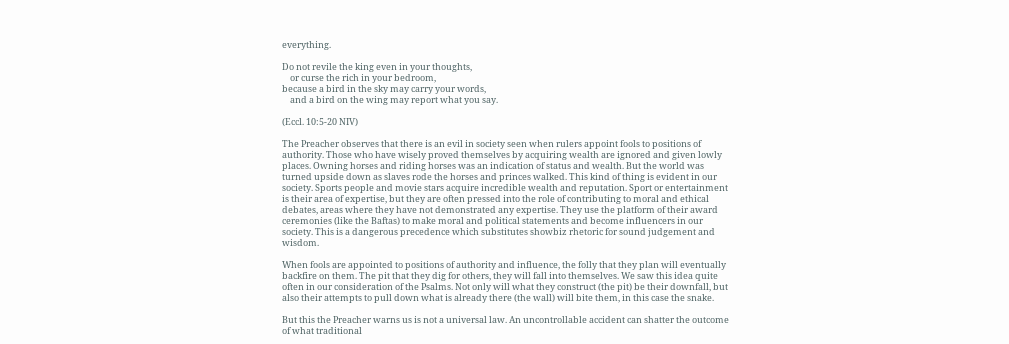everything.

Do not revile the king even in your thoughts,
    or curse the rich in your bedroom,
because a bird in the sky may carry your words,
    and a bird on the wing may report what you say.

(Eccl. 10:5-20 NIV)

The Preacher observes that there is an evil in society seen when rulers appoint fools to positions of authority. Those who have wisely proved themselves by acquiring wealth are ignored and given lowly places. Owning horses and riding horses was an indication of status and wealth. But the world was turned upside down as slaves rode the horses and princes walked. This kind of thing is evident in our society. Sports people and movie stars acquire incredible wealth and reputation. Sport or entertainment is their area of expertise, but they are often pressed into the role of contributing to moral and ethical debates, areas where they have not demonstrated any expertise. They use the platform of their award ceremonies (like the Baftas) to make moral and political statements and become influencers in our society. This is a dangerous precedence which substitutes showbiz rhetoric for sound judgement and wisdom.

When fools are appointed to positions of authority and influence, the folly that they plan will eventually backfire on them. The pit that they dig for others, they will fall into themselves. We saw this idea quite often in our consideration of the Psalms. Not only will what they construct (the pit) be their downfall, but also their attempts to pull down what is already there (the wall) will bite them, in this case the snake.

But this the Preacher warns us is not a universal law. An uncontrollable accident can shatter the outcome of what traditional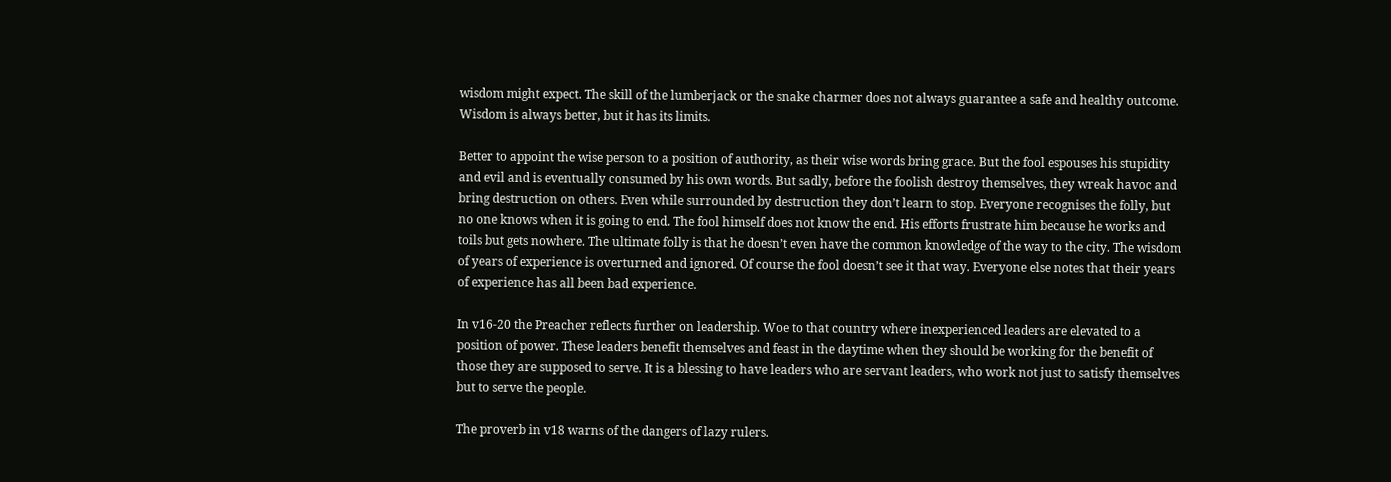wisdom might expect. The skill of the lumberjack or the snake charmer does not always guarantee a safe and healthy outcome. Wisdom is always better, but it has its limits.

Better to appoint the wise person to a position of authority, as their wise words bring grace. But the fool espouses his stupidity and evil and is eventually consumed by his own words. But sadly, before the foolish destroy themselves, they wreak havoc and bring destruction on others. Even while surrounded by destruction they don’t learn to stop. Everyone recognises the folly, but no one knows when it is going to end. The fool himself does not know the end. His efforts frustrate him because he works and toils but gets nowhere. The ultimate folly is that he doesn’t even have the common knowledge of the way to the city. The wisdom of years of experience is overturned and ignored. Of course the fool doesn’t see it that way. Everyone else notes that their years of experience has all been bad experience.

In v16-20 the Preacher reflects further on leadership. Woe to that country where inexperienced leaders are elevated to a position of power. These leaders benefit themselves and feast in the daytime when they should be working for the benefit of those they are supposed to serve. It is a blessing to have leaders who are servant leaders, who work not just to satisfy themselves but to serve the people.

The proverb in v18 warns of the dangers of lazy rulers.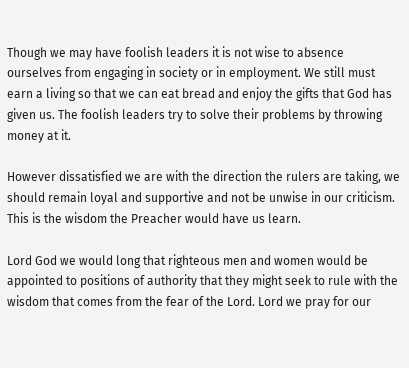Though we may have foolish leaders it is not wise to absence ourselves from engaging in society or in employment. We still must earn a living so that we can eat bread and enjoy the gifts that God has given us. The foolish leaders try to solve their problems by throwing money at it.

However dissatisfied we are with the direction the rulers are taking, we should remain loyal and supportive and not be unwise in our criticism. This is the wisdom the Preacher would have us learn.

Lord God we would long that righteous men and women would be appointed to positions of authority that they might seek to rule with the wisdom that comes from the fear of the Lord. Lord we pray for our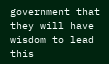government that they will have wisdom to lead this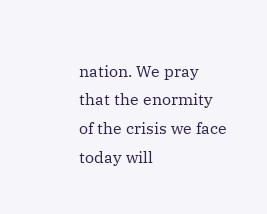nation. We pray that the enormity of the crisis we face today will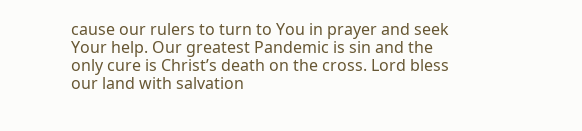cause our rulers to turn to You in prayer and seek Your help. Our greatest Pandemic is sin and the only cure is Christ’s death on the cross. Lord bless our land with salvation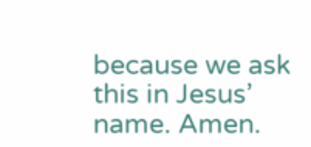because we ask this in Jesus’ name. Amen.